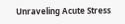Unraveling Acute Stress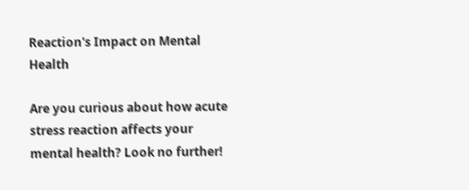Reaction's Impact on Mental Health

Are you curious about how acute stress reaction affects your mental health? Look no further!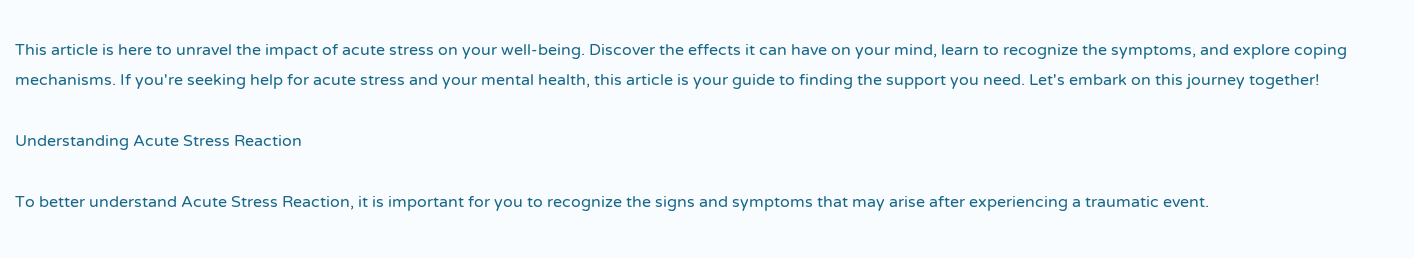This article is here to unravel the impact of acute stress on your well-being. Discover the effects it can have on your mind, learn to recognize the symptoms, and explore coping mechanisms. If you're seeking help for acute stress and your mental health, this article is your guide to finding the support you need. Let's embark on this journey together!

Understanding Acute Stress Reaction

To better understand Acute Stress Reaction, it is important for you to recognize the signs and symptoms that may arise after experiencing a traumatic event.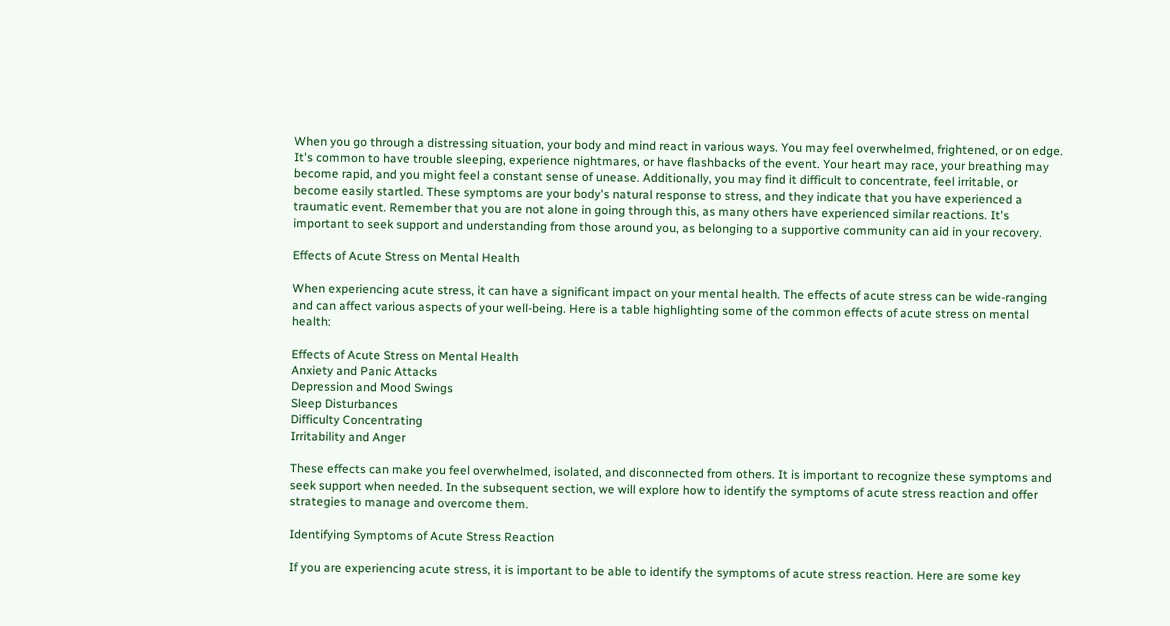When you go through a distressing situation, your body and mind react in various ways. You may feel overwhelmed, frightened, or on edge. It's common to have trouble sleeping, experience nightmares, or have flashbacks of the event. Your heart may race, your breathing may become rapid, and you might feel a constant sense of unease. Additionally, you may find it difficult to concentrate, feel irritable, or become easily startled. These symptoms are your body's natural response to stress, and they indicate that you have experienced a traumatic event. Remember that you are not alone in going through this, as many others have experienced similar reactions. It's important to seek support and understanding from those around you, as belonging to a supportive community can aid in your recovery.

Effects of Acute Stress on Mental Health

When experiencing acute stress, it can have a significant impact on your mental health. The effects of acute stress can be wide-ranging and can affect various aspects of your well-being. Here is a table highlighting some of the common effects of acute stress on mental health:

Effects of Acute Stress on Mental Health
Anxiety and Panic Attacks
Depression and Mood Swings
Sleep Disturbances
Difficulty Concentrating
Irritability and Anger

These effects can make you feel overwhelmed, isolated, and disconnected from others. It is important to recognize these symptoms and seek support when needed. In the subsequent section, we will explore how to identify the symptoms of acute stress reaction and offer strategies to manage and overcome them.

Identifying Symptoms of Acute Stress Reaction

If you are experiencing acute stress, it is important to be able to identify the symptoms of acute stress reaction. Here are some key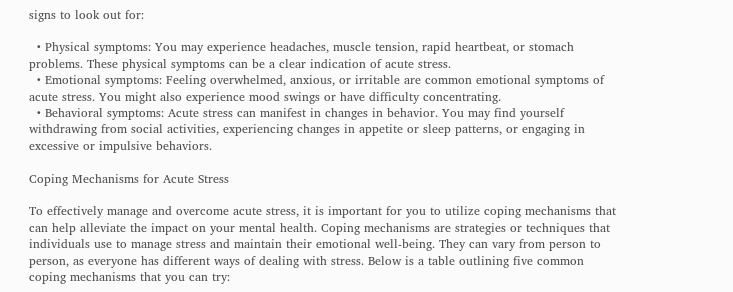signs to look out for:

  • Physical symptoms: You may experience headaches, muscle tension, rapid heartbeat, or stomach problems. These physical symptoms can be a clear indication of acute stress.
  • Emotional symptoms: Feeling overwhelmed, anxious, or irritable are common emotional symptoms of acute stress. You might also experience mood swings or have difficulty concentrating.
  • Behavioral symptoms: Acute stress can manifest in changes in behavior. You may find yourself withdrawing from social activities, experiencing changes in appetite or sleep patterns, or engaging in excessive or impulsive behaviors.

Coping Mechanisms for Acute Stress

To effectively manage and overcome acute stress, it is important for you to utilize coping mechanisms that can help alleviate the impact on your mental health. Coping mechanisms are strategies or techniques that individuals use to manage stress and maintain their emotional well-being. They can vary from person to person, as everyone has different ways of dealing with stress. Below is a table outlining five common coping mechanisms that you can try: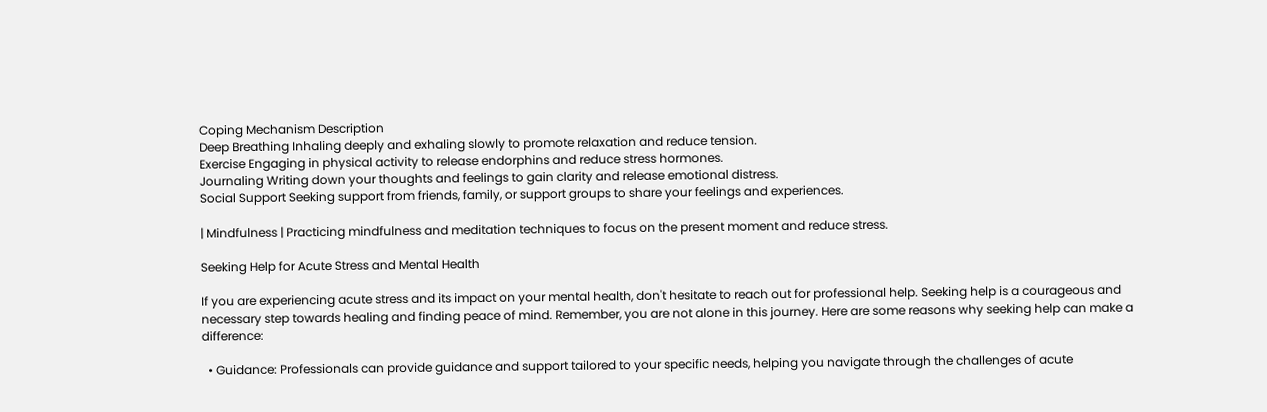Coping Mechanism Description
Deep Breathing Inhaling deeply and exhaling slowly to promote relaxation and reduce tension.
Exercise Engaging in physical activity to release endorphins and reduce stress hormones.
Journaling Writing down your thoughts and feelings to gain clarity and release emotional distress.
Social Support Seeking support from friends, family, or support groups to share your feelings and experiences.

| Mindfulness | Practicing mindfulness and meditation techniques to focus on the present moment and reduce stress.

Seeking Help for Acute Stress and Mental Health

If you are experiencing acute stress and its impact on your mental health, don't hesitate to reach out for professional help. Seeking help is a courageous and necessary step towards healing and finding peace of mind. Remember, you are not alone in this journey. Here are some reasons why seeking help can make a difference:

  • Guidance: Professionals can provide guidance and support tailored to your specific needs, helping you navigate through the challenges of acute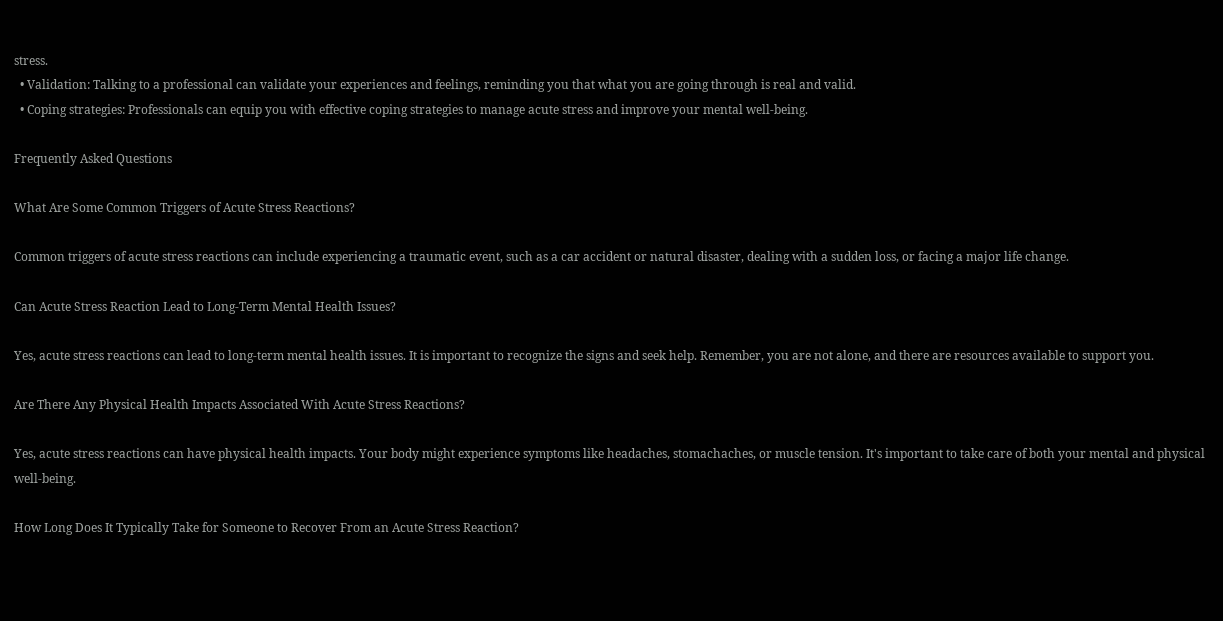stress.
  • Validation: Talking to a professional can validate your experiences and feelings, reminding you that what you are going through is real and valid.
  • Coping strategies: Professionals can equip you with effective coping strategies to manage acute stress and improve your mental well-being.

Frequently Asked Questions

What Are Some Common Triggers of Acute Stress Reactions?

Common triggers of acute stress reactions can include experiencing a traumatic event, such as a car accident or natural disaster, dealing with a sudden loss, or facing a major life change.

Can Acute Stress Reaction Lead to Long-Term Mental Health Issues?

Yes, acute stress reactions can lead to long-term mental health issues. It is important to recognize the signs and seek help. Remember, you are not alone, and there are resources available to support you.

Are There Any Physical Health Impacts Associated With Acute Stress Reactions?

Yes, acute stress reactions can have physical health impacts. Your body might experience symptoms like headaches, stomachaches, or muscle tension. It's important to take care of both your mental and physical well-being.

How Long Does It Typically Take for Someone to Recover From an Acute Stress Reaction?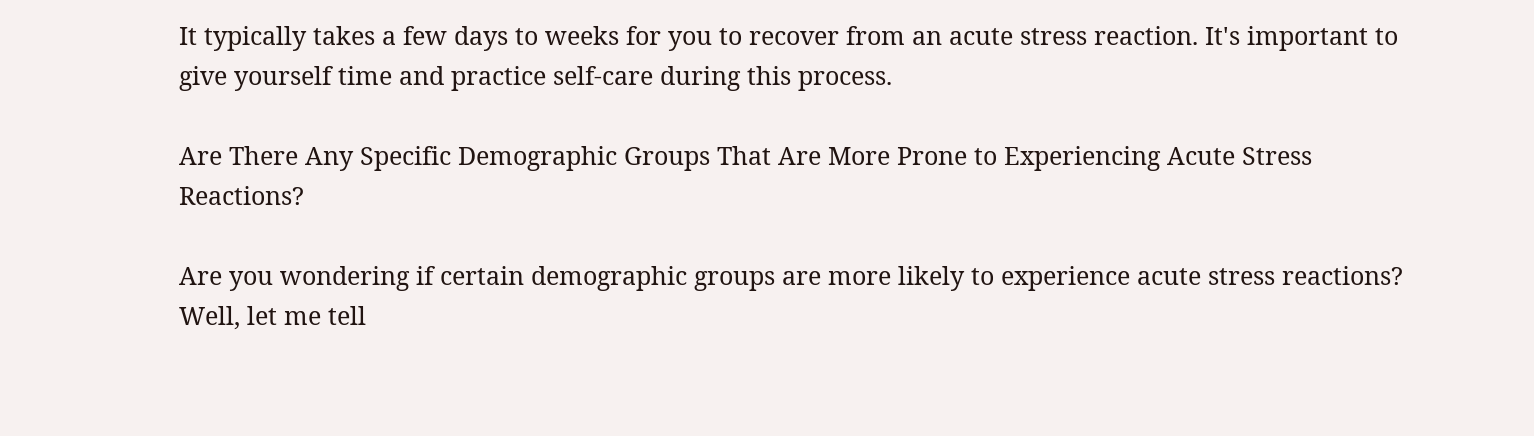It typically takes a few days to weeks for you to recover from an acute stress reaction. It's important to give yourself time and practice self-care during this process.

Are There Any Specific Demographic Groups That Are More Prone to Experiencing Acute Stress Reactions?

Are you wondering if certain demographic groups are more likely to experience acute stress reactions? Well, let me tell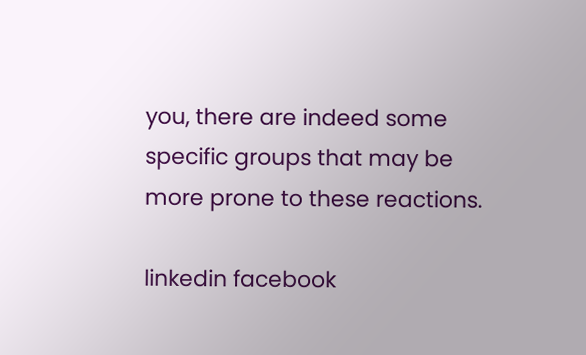you, there are indeed some specific groups that may be more prone to these reactions.

linkedin facebook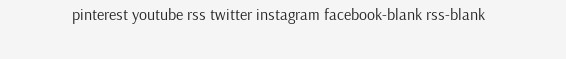pinterest youtube rss twitter instagram facebook-blank rss-blank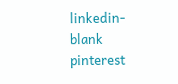linkedin-blank pinterest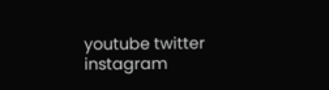youtube twitter instagram